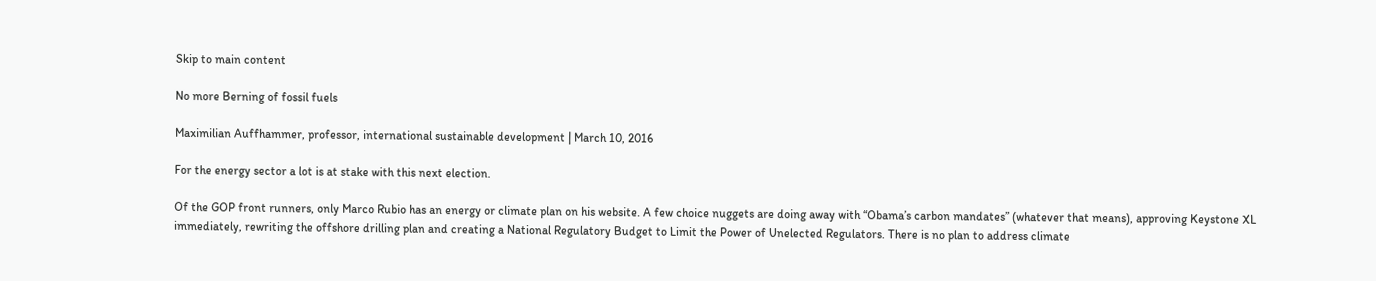Skip to main content

No more Berning of fossil fuels

Maximilian Auffhammer, professor, international sustainable development | March 10, 2016

For the energy sector a lot is at stake with this next election.

Of the GOP front runners, only Marco Rubio has an energy or climate plan on his website. A few choice nuggets are doing away with “Obama’s carbon mandates” (whatever that means), approving Keystone XL immediately, rewriting the offshore drilling plan and creating a National Regulatory Budget to Limit the Power of Unelected Regulators. There is no plan to address climate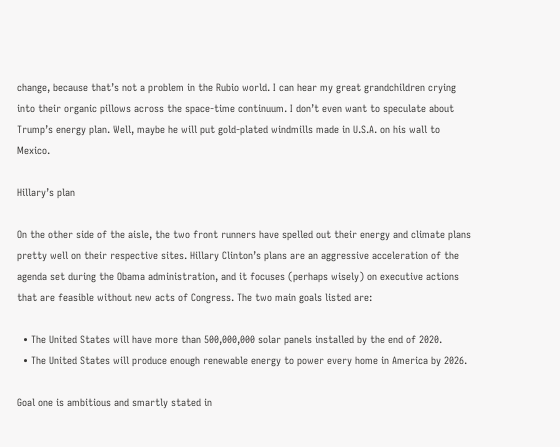change, because that’s not a problem in the Rubio world. I can hear my great grandchildren crying into their organic pillows across the space-time continuum. I don’t even want to speculate about Trump’s energy plan. Well, maybe he will put gold-plated windmills made in U.S.A. on his wall to Mexico.

Hillary’s plan

On the other side of the aisle, the two front runners have spelled out their energy and climate plans pretty well on their respective sites. Hillary Clinton’s plans are an aggressive acceleration of the agenda set during the Obama administration, and it focuses (perhaps wisely) on executive actions that are feasible without new acts of Congress. The two main goals listed are:

  • The United States will have more than 500,000,000 solar panels installed by the end of 2020.
  • The United States will produce enough renewable energy to power every home in America by 2026.

Goal one is ambitious and smartly stated in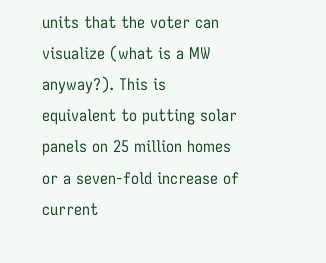units that the voter can visualize (what is a MW anyway?). This is equivalent to putting solar panels on 25 million homes or a seven-fold increase of current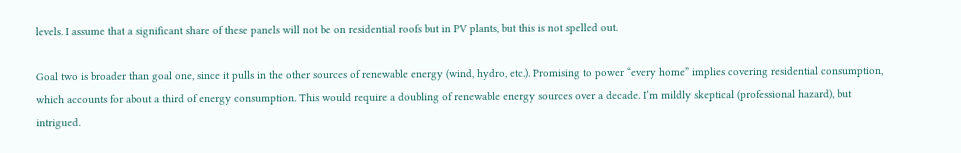levels. I assume that a significant share of these panels will not be on residential roofs but in PV plants, but this is not spelled out.

Goal two is broader than goal one, since it pulls in the other sources of renewable energy (wind, hydro, etc.). Promising to power “every home” implies covering residential consumption, which accounts for about a third of energy consumption. This would require a doubling of renewable energy sources over a decade. I’m mildly skeptical (professional hazard), but intrigued.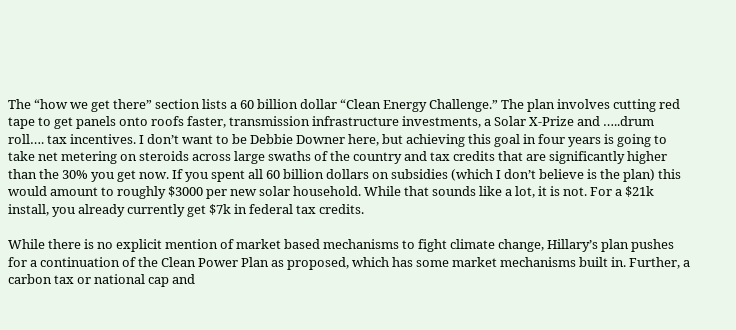The “how we get there” section lists a 60 billion dollar “Clean Energy Challenge.” The plan involves cutting red tape to get panels onto roofs faster, transmission infrastructure investments, a Solar X-Prize and …..drum roll…. tax incentives. I don’t want to be Debbie Downer here, but achieving this goal in four years is going to take net metering on steroids across large swaths of the country and tax credits that are significantly higher than the 30% you get now. If you spent all 60 billion dollars on subsidies (which I don’t believe is the plan) this would amount to roughly $3000 per new solar household. While that sounds like a lot, it is not. For a $21k install, you already currently get $7k in federal tax credits.

While there is no explicit mention of market based mechanisms to fight climate change, Hillary’s plan pushes for a continuation of the Clean Power Plan as proposed, which has some market mechanisms built in. Further, a carbon tax or national cap and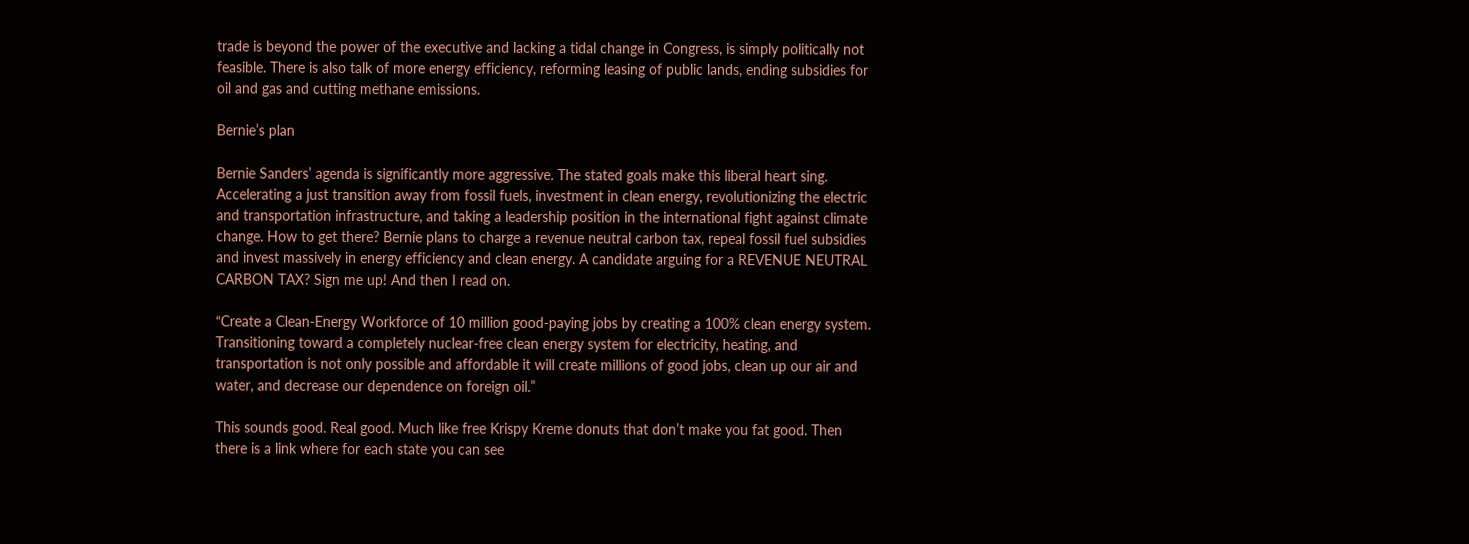trade is beyond the power of the executive and lacking a tidal change in Congress, is simply politically not feasible. There is also talk of more energy efficiency, reforming leasing of public lands, ending subsidies for oil and gas and cutting methane emissions.

Bernie’s plan

Bernie Sanders’ agenda is significantly more aggressive. The stated goals make this liberal heart sing. Accelerating a just transition away from fossil fuels, investment in clean energy, revolutionizing the electric and transportation infrastructure, and taking a leadership position in the international fight against climate change. How to get there? Bernie plans to charge a revenue neutral carbon tax, repeal fossil fuel subsidies and invest massively in energy efficiency and clean energy. A candidate arguing for a REVENUE NEUTRAL CARBON TAX? Sign me up! And then I read on.

“Create a Clean-Energy Workforce of 10 million good-paying jobs by creating a 100% clean energy system. Transitioning toward a completely nuclear-free clean energy system for electricity, heating, and transportation is not only possible and affordable it will create millions of good jobs, clean up our air and water, and decrease our dependence on foreign oil.”

This sounds good. Real good. Much like free Krispy Kreme donuts that don’t make you fat good. Then there is a link where for each state you can see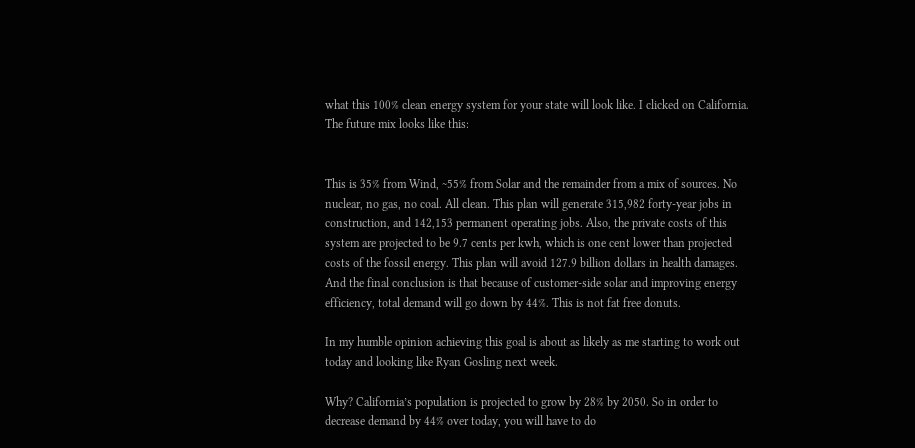what this 100% clean energy system for your state will look like. I clicked on California. The future mix looks like this:


This is 35% from Wind, ~55% from Solar and the remainder from a mix of sources. No nuclear, no gas, no coal. All clean. This plan will generate 315,982 forty-year jobs in construction, and 142,153 permanent operating jobs. Also, the private costs of this system are projected to be 9.7 cents per kwh, which is one cent lower than projected costs of the fossil energy. This plan will avoid 127.9 billion dollars in health damages. And the final conclusion is that because of customer-side solar and improving energy efficiency, total demand will go down by 44%. This is not fat free donuts.

In my humble opinion achieving this goal is about as likely as me starting to work out today and looking like Ryan Gosling next week.

Why? California’s population is projected to grow by 28% by 2050. So in order to decrease demand by 44% over today, you will have to do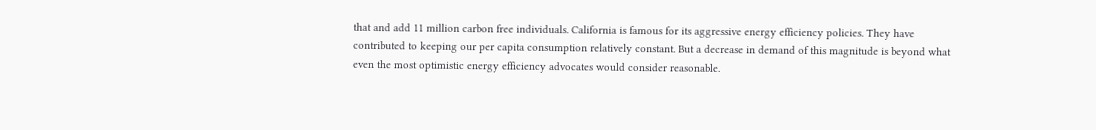that and add 11 million carbon free individuals. California is famous for its aggressive energy efficiency policies. They have contributed to keeping our per capita consumption relatively constant. But a decrease in demand of this magnitude is beyond what even the most optimistic energy efficiency advocates would consider reasonable.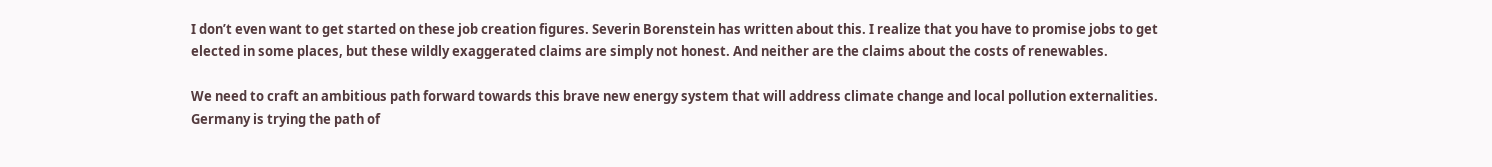I don’t even want to get started on these job creation figures. Severin Borenstein has written about this. I realize that you have to promise jobs to get elected in some places, but these wildly exaggerated claims are simply not honest. And neither are the claims about the costs of renewables.

We need to craft an ambitious path forward towards this brave new energy system that will address climate change and local pollution externalities. Germany is trying the path of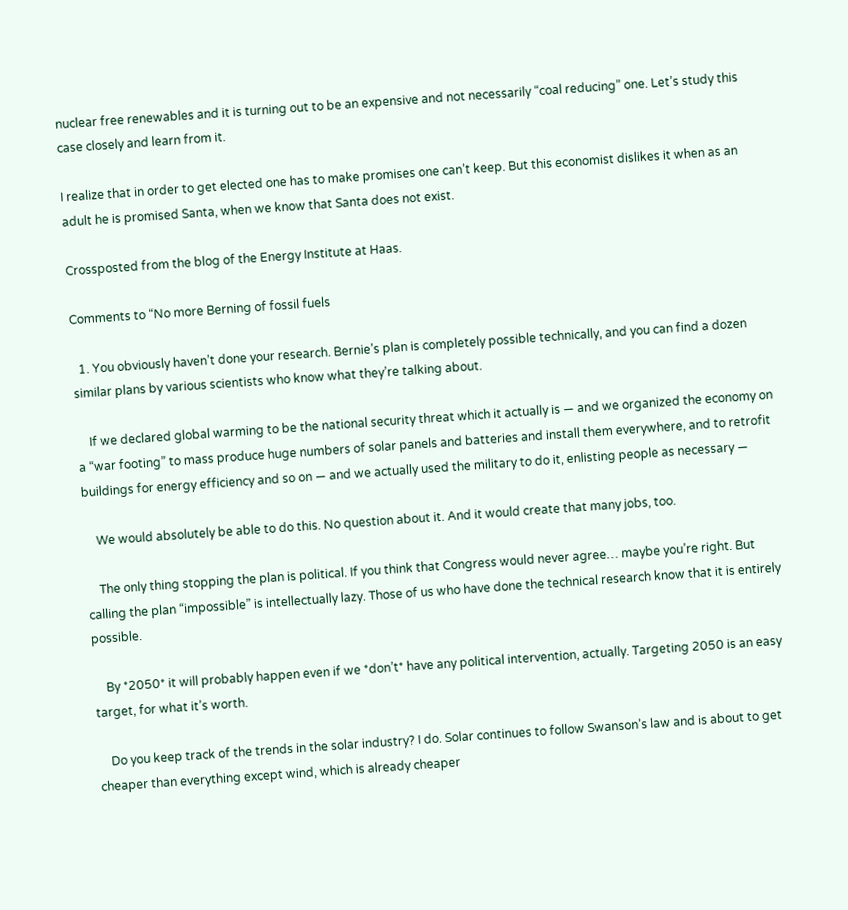nuclear free renewables and it is turning out to be an expensive and not necessarily “coal reducing” one. Let’s study this case closely and learn from it.

I realize that in order to get elected one has to make promises one can’t keep. But this economist dislikes it when as an adult he is promised Santa, when we know that Santa does not exist.

Crossposted from the blog of the Energy Institute at Haas.

Comments to “No more Berning of fossil fuels

  1. You obviously haven’t done your research. Bernie’s plan is completely possible technically, and you can find a dozen similar plans by various scientists who know what they’re talking about.

    If we declared global warming to be the national security threat which it actually is — and we organized the economy on a “war footing” to mass produce huge numbers of solar panels and batteries and install them everywhere, and to retrofit buildings for energy efficiency and so on — and we actually used the military to do it, enlisting people as necessary —

    We would absolutely be able to do this. No question about it. And it would create that many jobs, too.

    The only thing stopping the plan is political. If you think that Congress would never agree… maybe you’re right. But calling the plan “impossible” is intellectually lazy. Those of us who have done the technical research know that it is entirely possible.

    By *2050* it will probably happen even if we *don’t* have any political intervention, actually. Targeting 2050 is an easy target, for what it’s worth.

    Do you keep track of the trends in the solar industry? I do. Solar continues to follow Swanson’s law and is about to get cheaper than everything except wind, which is already cheaper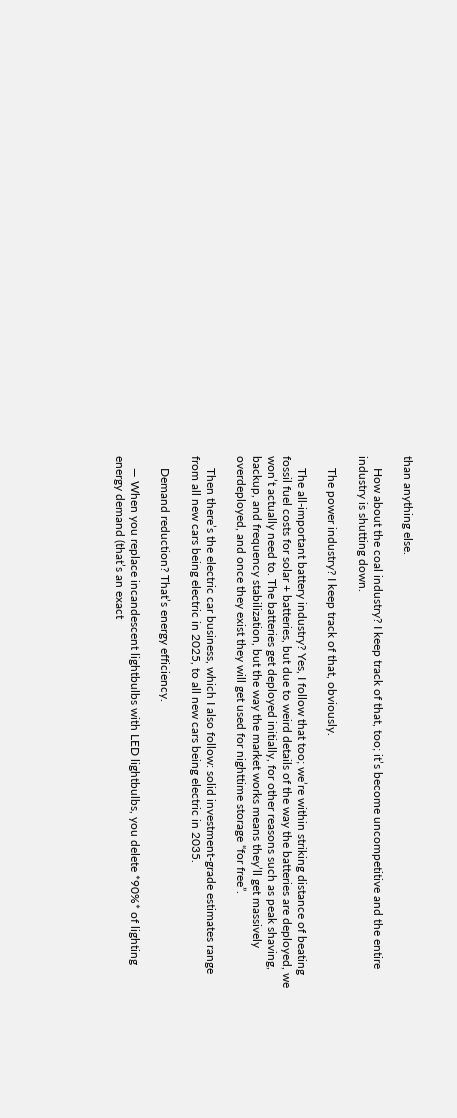than anything else.

    How about the coal industry? I keep track of that, too; it’s become uncompetitive and the entire industry is shutting down.

    The power industry? I keep track of that, obviously.

    The all-important battery industry? Yes, I follow that too; we’re within striking distance of beating fossil fuel costs for solar + batteries, but due to weird details of the way the batteries are deployed, we won’t actually need to. The batteries get deployed initially, for other reasons such as peak shaving, backup, and frequency stabilization, but the way the market works means they’ll get massively overdeployed, and once they exist they will get used for nighttime storage “for free”.

    Then there’s the electric car business, which I also follow: solid investment-grade estimates range from all new cars being electric in 2025, to all new cars being electric in 2035.

    Demand reduction? That’s energy efficiency.

    — When you replace incandescent lightbulbs with LED lightbulbs, you delete *90%* of lighting energy demand (that’s an exact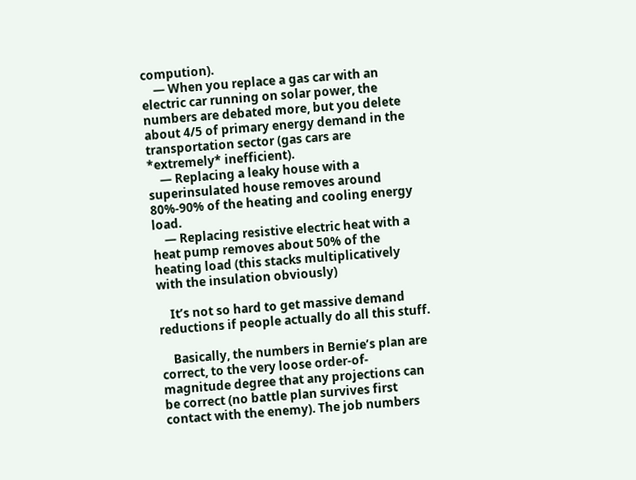compution).
    — When you replace a gas car with an electric car running on solar power, the numbers are debated more, but you delete about 4/5 of primary energy demand in the transportation sector (gas cars are *extremely* inefficient).
    — Replacing a leaky house with a superinsulated house removes around 80%-90% of the heating and cooling energy load.
    — Replacing resistive electric heat with a heat pump removes about 50% of the heating load (this stacks multiplicatively with the insulation obviously)

    It’s not so hard to get massive demand reductions if people actually do all this stuff.

    Basically, the numbers in Bernie’s plan are correct, to the very loose order-of-magnitude degree that any projections can be correct (no battle plan survives first contact with the enemy). The job numbers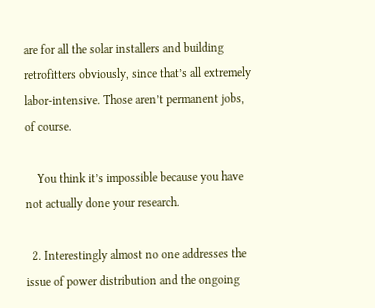are for all the solar installers and building retrofitters obviously, since that’s all extremely labor-intensive. Those aren’t permanent jobs, of course.

    You think it’s impossible because you have not actually done your research.

  2. Interestingly almost no one addresses the issue of power distribution and the ongoing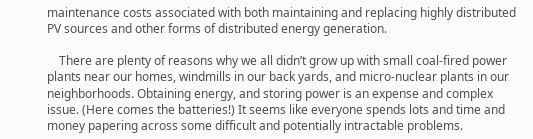maintenance costs associated with both maintaining and replacing highly distributed PV sources and other forms of distributed energy generation.

    There are plenty of reasons why we all didn’t grow up with small coal-fired power plants near our homes, windmills in our back yards, and micro-nuclear plants in our neighborhoods. Obtaining energy, and storing power is an expense and complex issue. (Here comes the batteries!) It seems like everyone spends lots and time and money papering across some difficult and potentially intractable problems.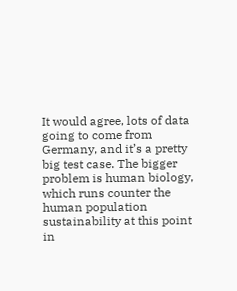It would agree, lots of data going to come from Germany, and it’s a pretty big test case. The bigger problem is human biology, which runs counter the human population sustainability at this point in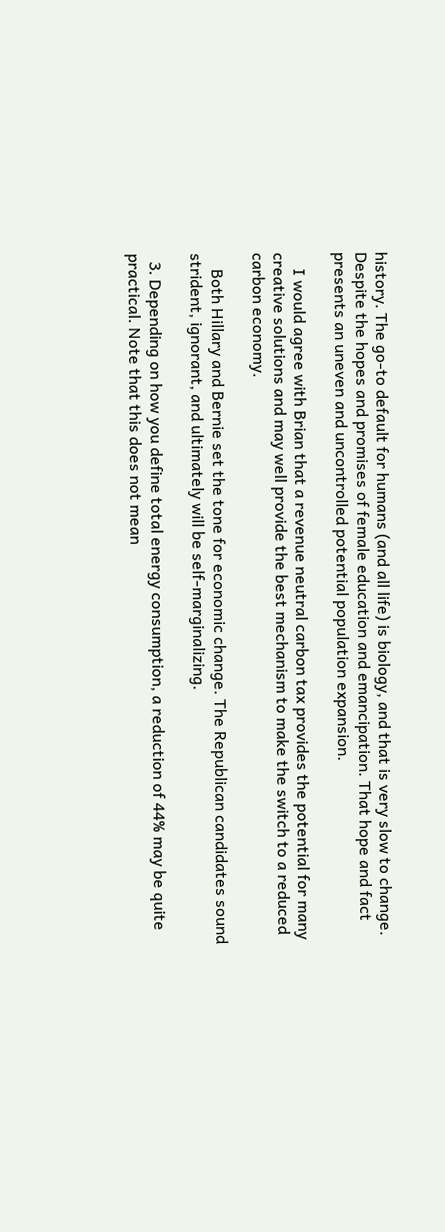history. The go-to default for humans (and all life) is biology, and that is very slow to change. Despite the hopes and promises of female education and emancipation. That hope and fact presents an uneven and uncontrolled potential population expansion.

    I would agree with Brian that a revenue neutral carbon tax provides the potential for many creative solutions and may well provide the best mechanism to make the switch to a reduced carbon economy.

    Both Hillary and Bernie set the tone for economic change. The Republican candidates sound strident, ignorant, and ultimately will be self-marginalizing.

  3. Depending on how you define total energy consumption, a reduction of 44% may be quite practical. Note that this does not mean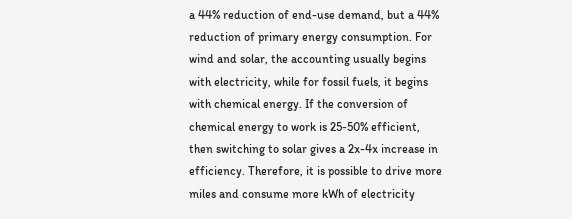a 44% reduction of end-use demand, but a 44% reduction of primary energy consumption. For wind and solar, the accounting usually begins with electricity, while for fossil fuels, it begins with chemical energy. If the conversion of chemical energy to work is 25-50% efficient, then switching to solar gives a 2x-4x increase in efficiency. Therefore, it is possible to drive more miles and consume more kWh of electricity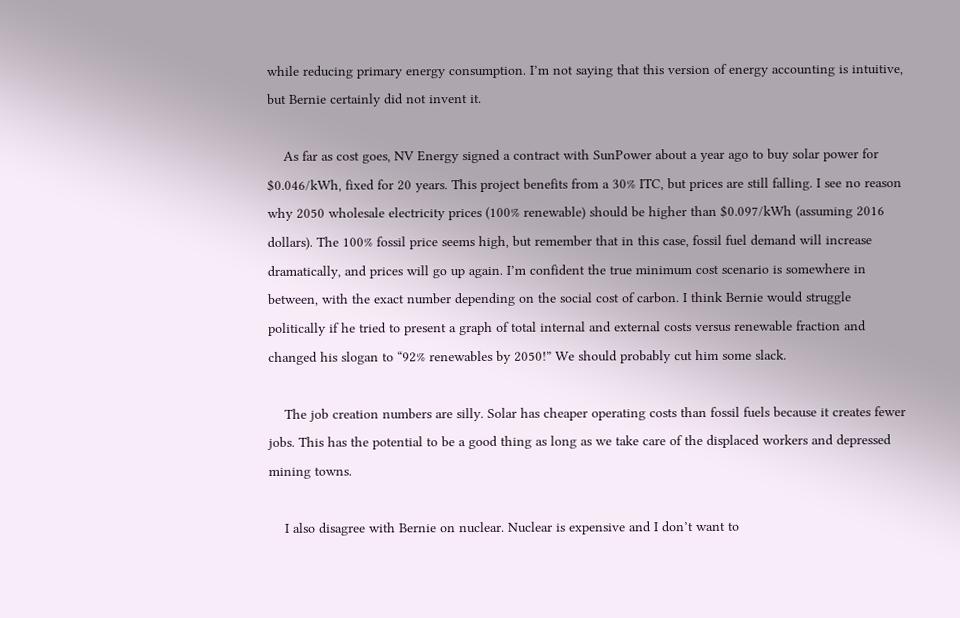while reducing primary energy consumption. I’m not saying that this version of energy accounting is intuitive, but Bernie certainly did not invent it.

    As far as cost goes, NV Energy signed a contract with SunPower about a year ago to buy solar power for $0.046/kWh, fixed for 20 years. This project benefits from a 30% ITC, but prices are still falling. I see no reason why 2050 wholesale electricity prices (100% renewable) should be higher than $0.097/kWh (assuming 2016 dollars). The 100% fossil price seems high, but remember that in this case, fossil fuel demand will increase dramatically, and prices will go up again. I’m confident the true minimum cost scenario is somewhere in between, with the exact number depending on the social cost of carbon. I think Bernie would struggle politically if he tried to present a graph of total internal and external costs versus renewable fraction and changed his slogan to “92% renewables by 2050!” We should probably cut him some slack.

    The job creation numbers are silly. Solar has cheaper operating costs than fossil fuels because it creates fewer jobs. This has the potential to be a good thing as long as we take care of the displaced workers and depressed mining towns.

    I also disagree with Bernie on nuclear. Nuclear is expensive and I don’t want to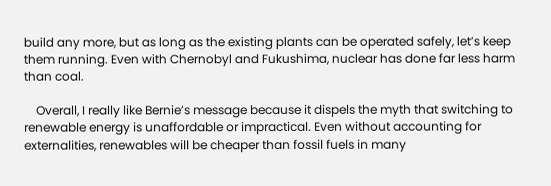build any more, but as long as the existing plants can be operated safely, let’s keep them running. Even with Chernobyl and Fukushima, nuclear has done far less harm than coal.

    Overall, I really like Bernie’s message because it dispels the myth that switching to renewable energy is unaffordable or impractical. Even without accounting for externalities, renewables will be cheaper than fossil fuels in many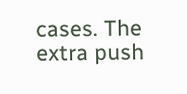cases. The extra push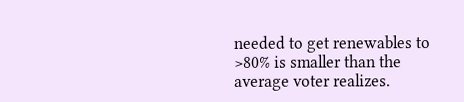needed to get renewables to >80% is smaller than the average voter realizes.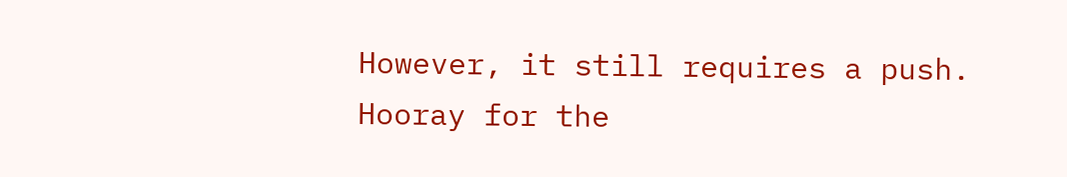However, it still requires a push. Hooray for the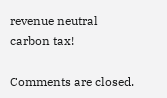revenue neutral carbon tax!

Comments are closed.